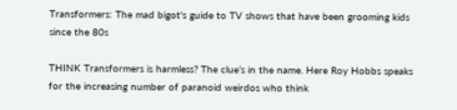Transformers: The mad bigot's guide to TV shows that have been grooming kids since the 80s

THINK Transformers is harmless? The clue’s in the name. Here Roy Hobbs speaks for the increasing number of paranoid weirdos who think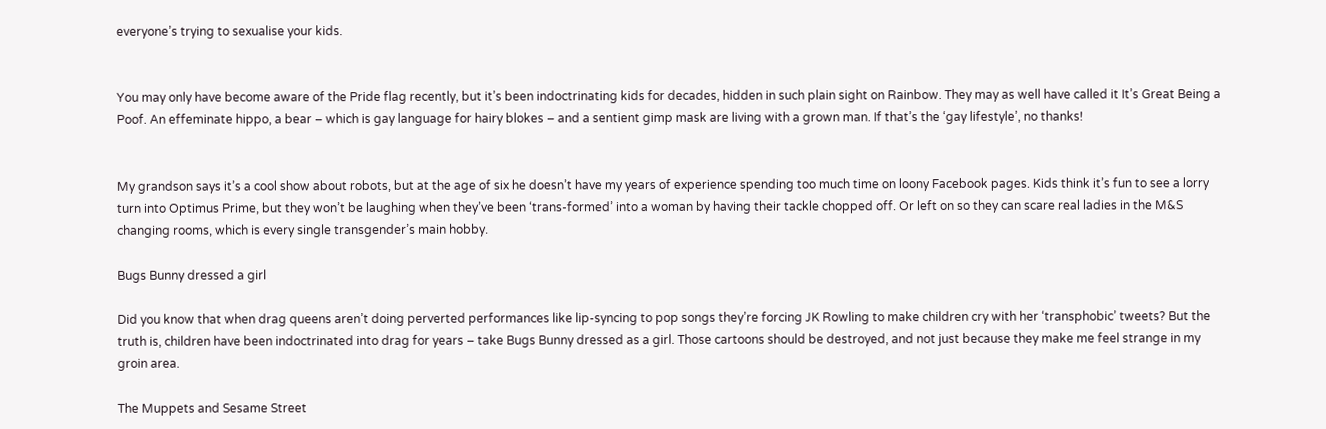everyone’s trying to sexualise your kids.


You may only have become aware of the Pride flag recently, but it’s been indoctrinating kids for decades, hidden in such plain sight on Rainbow. They may as well have called it It’s Great Being a Poof. An effeminate hippo, a bear – which is gay language for hairy blokes – and a sentient gimp mask are living with a grown man. If that’s the ‘gay lifestyle’, no thanks!


My grandson says it’s a cool show about robots, but at the age of six he doesn’t have my years of experience spending too much time on loony Facebook pages. Kids think it’s fun to see a lorry turn into Optimus Prime, but they won’t be laughing when they’ve been ‘trans-formed’ into a woman by having their tackle chopped off. Or left on so they can scare real ladies in the M&S changing rooms, which is every single transgender’s main hobby.

Bugs Bunny dressed a girl

Did you know that when drag queens aren’t doing perverted performances like lip-syncing to pop songs they’re forcing JK Rowling to make children cry with her ‘transphobic’ tweets? But the truth is, children have been indoctrinated into drag for years – take Bugs Bunny dressed as a girl. Those cartoons should be destroyed, and not just because they make me feel strange in my groin area.

The Muppets and Sesame Street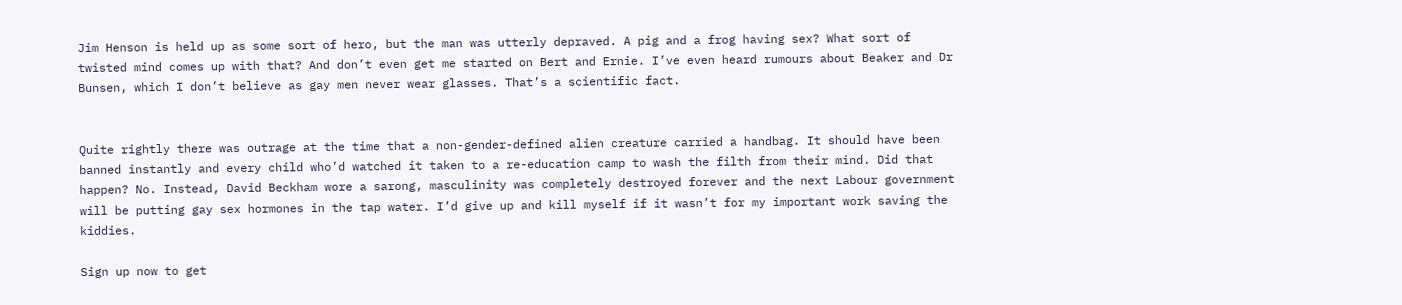Jim Henson is held up as some sort of hero, but the man was utterly depraved. A pig and a frog having sex? What sort of twisted mind comes up with that? And don’t even get me started on Bert and Ernie. I’ve even heard rumours about Beaker and Dr Bunsen, which I don’t believe as gay men never wear glasses. That’s a scientific fact.


Quite rightly there was outrage at the time that a non-gender-defined alien creature carried a handbag. It should have been banned instantly and every child who’d watched it taken to a re-education camp to wash the filth from their mind. Did that happen? No. Instead, David Beckham wore a sarong, masculinity was completely destroyed forever and the next Labour government will be putting gay sex hormones in the tap water. I’d give up and kill myself if it wasn’t for my important work saving the kiddies.

Sign up now to get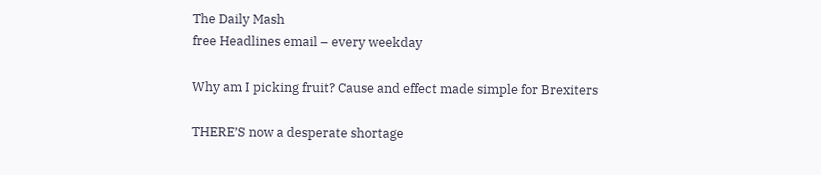The Daily Mash
free Headlines email – every weekday

Why am I picking fruit? Cause and effect made simple for Brexiters

THERE’S now a desperate shortage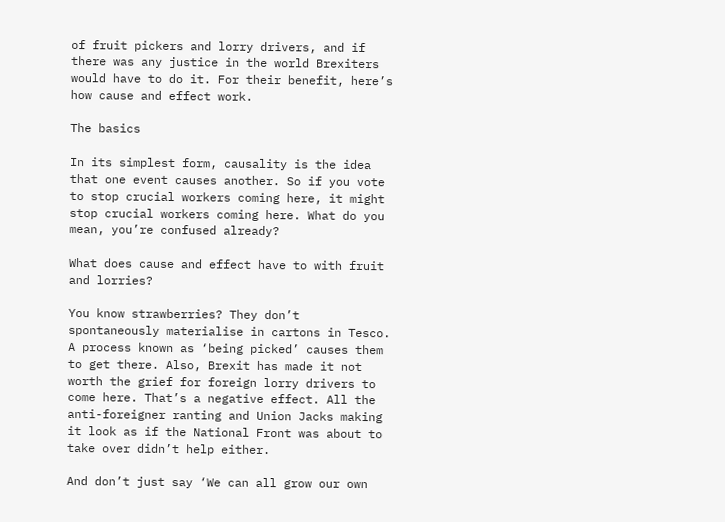of fruit pickers and lorry drivers, and if there was any justice in the world Brexiters would have to do it. For their benefit, here’s how cause and effect work.

The basics

In its simplest form, causality is the idea that one event causes another. So if you vote to stop crucial workers coming here, it might stop crucial workers coming here. What do you mean, you’re confused already?

What does cause and effect have to with fruit and lorries?

You know strawberries? They don’t spontaneously materialise in cartons in Tesco. A process known as ‘being picked’ causes them to get there. Also, Brexit has made it not worth the grief for foreign lorry drivers to come here. That’s a negative effect. All the anti-foreigner ranting and Union Jacks making it look as if the National Front was about to take over didn’t help either.

And don’t just say ‘We can all grow our own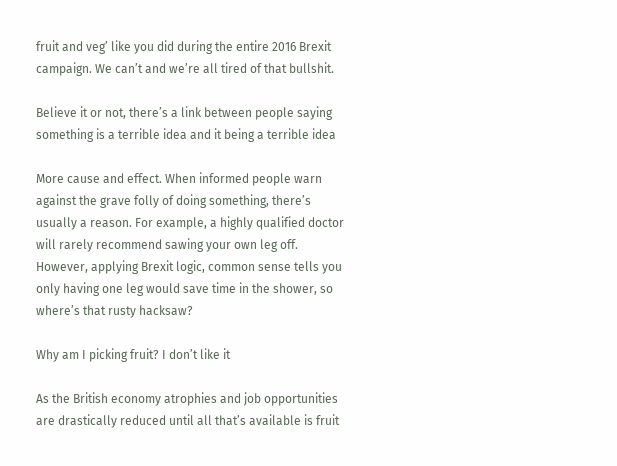fruit and veg’ like you did during the entire 2016 Brexit campaign. We can’t and we’re all tired of that bullshit.

Believe it or not, there’s a link between people saying something is a terrible idea and it being a terrible idea

More cause and effect. When informed people warn against the grave folly of doing something, there’s usually a reason. For example, a highly qualified doctor will rarely recommend sawing your own leg off. However, applying Brexit logic, common sense tells you only having one leg would save time in the shower, so where’s that rusty hacksaw?

Why am I picking fruit? I don’t like it

As the British economy atrophies and job opportunities are drastically reduced until all that’s available is fruit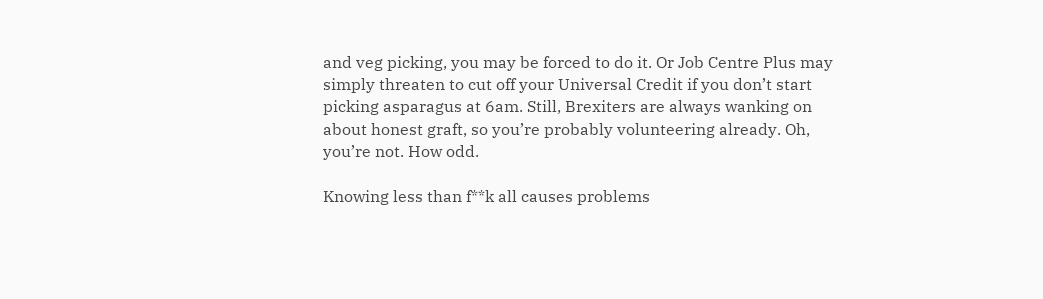and veg picking, you may be forced to do it. Or Job Centre Plus may simply threaten to cut off your Universal Credit if you don’t start picking asparagus at 6am. Still, Brexiters are always wanking on about honest graft, so you’re probably volunteering already. Oh, you’re not. How odd.

Knowing less than f**k all causes problems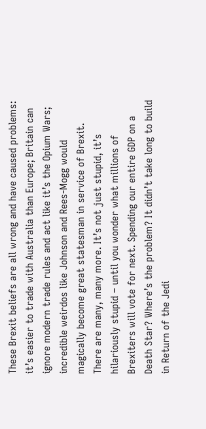These Brexit beliefs are all wrong and have caused problems: it’s easier to trade with Australia than Europe; Britain can ignore modern trade rules and act like it’s the Opium Wars; incredible weirdos like Johnson and Rees-Mogg would magically become great statesman in service of Brexit. There are many, many more. It’s not just stupid, it’s hilariously stupid – until you wonder what millions of Brexiters will vote for next. Spending our entire GDP on a Death Star? Where’s the problem? It didn’t take long to build in Return of the Jedi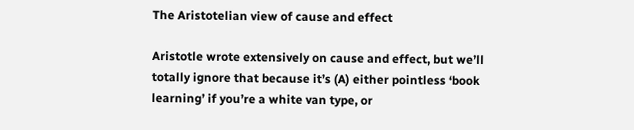The Aristotelian view of cause and effect

Aristotle wrote extensively on cause and effect, but we’ll totally ignore that because it’s (A) either pointless ‘book learning’ if you’re a white van type, or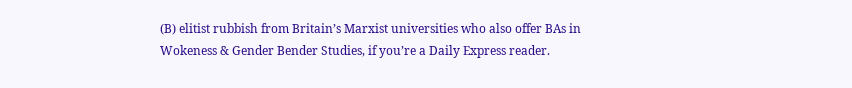(B) elitist rubbish from Britain’s Marxist universities who also offer BAs in Wokeness & Gender Bender Studies, if you’re a Daily Express reader.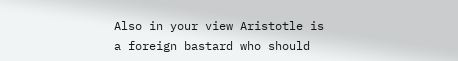Also in your view Aristotle is a foreign bastard who should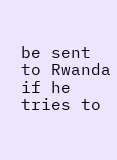be sent to Rwanda if he tries to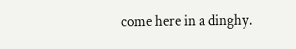come here in a dinghy.